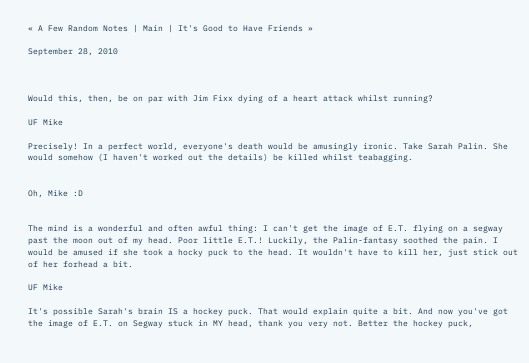« A Few Random Notes | Main | It's Good to Have Friends »

September 28, 2010



Would this, then, be on par with Jim Fixx dying of a heart attack whilst running?

UF Mike

Precisely! In a perfect world, everyone's death would be amusingly ironic. Take Sarah Palin. She would somehow (I haven't worked out the details) be killed whilst teabagging.


Oh, Mike :D


The mind is a wonderful and often awful thing: I can't get the image of E.T. flying on a segway past the moon out of my head. Poor little E.T.! Luckily, the Palin-fantasy soothed the pain. I would be amused if she took a hocky puck to the head. It wouldn't have to kill her, just stick out of her forhead a bit.

UF Mike

It's possible Sarah's brain IS a hockey puck. That would explain quite a bit. And now you've got the image of E.T. on Segway stuck in MY head, thank you very not. Better the hockey puck,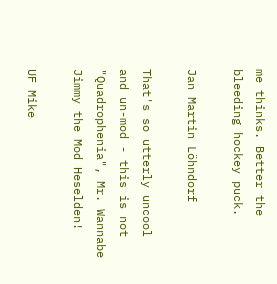me thinks. Better the bleeding hockey puck.

Jan Martin Löhndorf

That's so utterly uncool and un-mod - this is not "Quadrophenia", Mr. Wannabe Jimmy the Mod Heselden!

UF Mike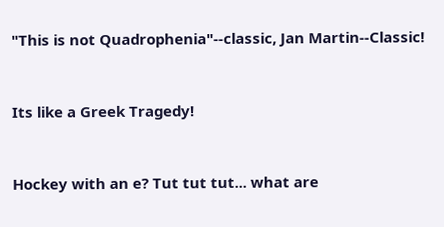"This is not Quadrophenia"--classic, Jan Martin--Classic!


Its like a Greek Tragedy!


Hockey with an e? Tut tut tut... what are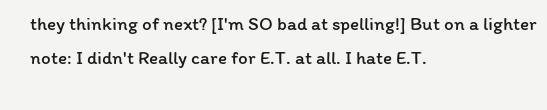they thinking of next? [I'm SO bad at spelling!] But on a lighter note: I didn't Really care for E.T. at all. I hate E.T.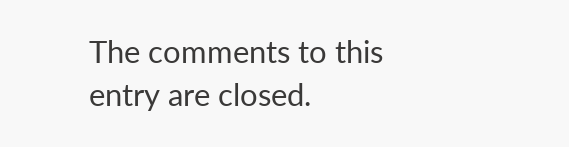The comments to this entry are closed.